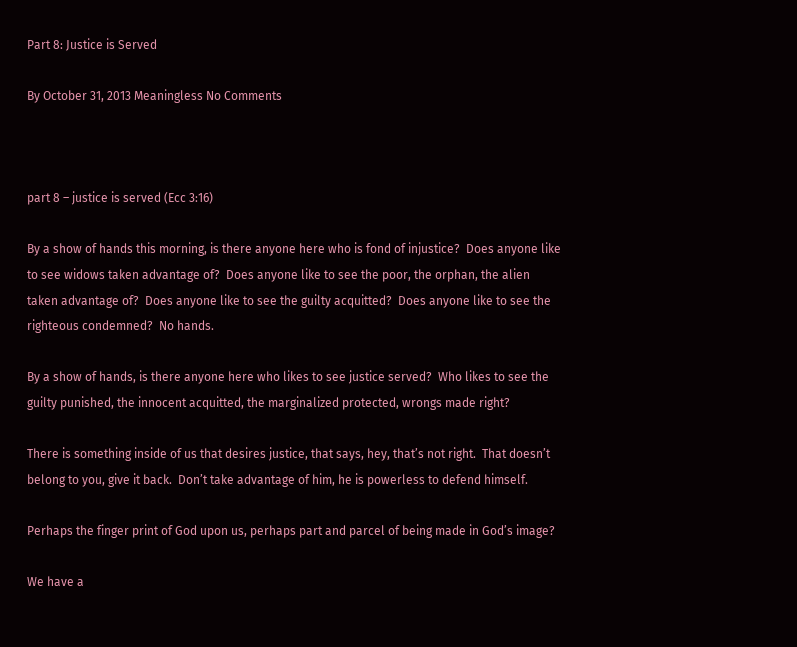Part 8: Justice is Served

By October 31, 2013 Meaningless No Comments



part 8 – justice is served (Ecc 3:16)

By a show of hands this morning, is there anyone here who is fond of injustice?  Does anyone like to see widows taken advantage of?  Does anyone like to see the poor, the orphan, the alien taken advantage of?  Does anyone like to see the guilty acquitted?  Does anyone like to see the righteous condemned?  No hands.

By a show of hands, is there anyone here who likes to see justice served?  Who likes to see the guilty punished, the innocent acquitted, the marginalized protected, wrongs made right?

There is something inside of us that desires justice, that says, hey, that’s not right.  That doesn’t belong to you, give it back.  Don’t take advantage of him, he is powerless to defend himself.

Perhaps the finger print of God upon us, perhaps part and parcel of being made in God’s image?

We have a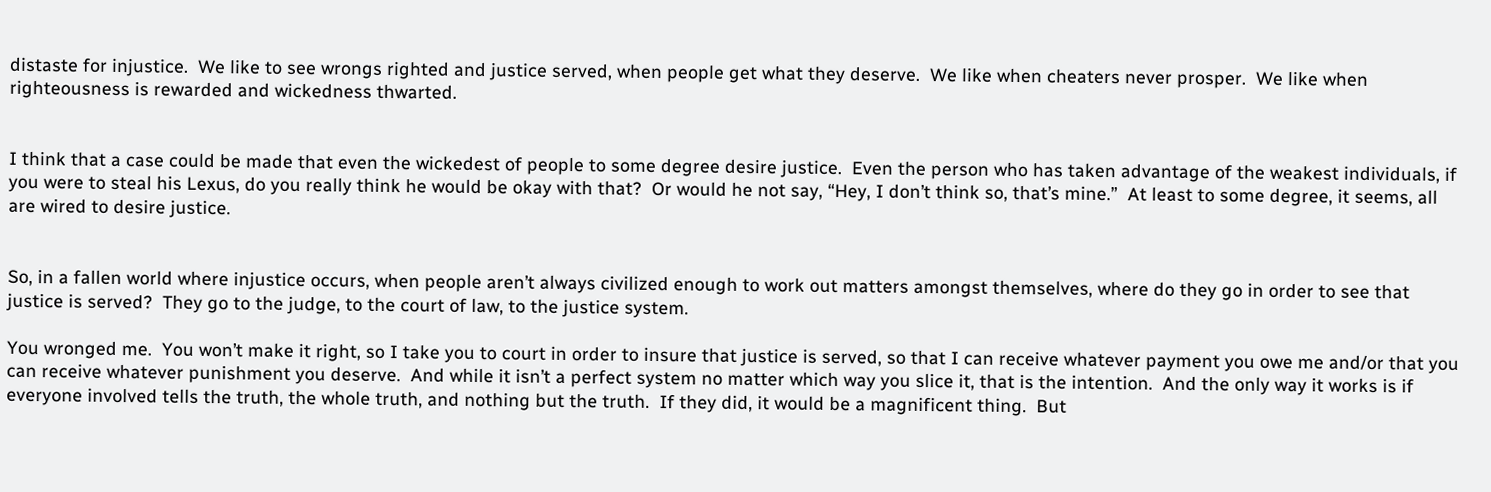distaste for injustice.  We like to see wrongs righted and justice served, when people get what they deserve.  We like when cheaters never prosper.  We like when righteousness is rewarded and wickedness thwarted.


I think that a case could be made that even the wickedest of people to some degree desire justice.  Even the person who has taken advantage of the weakest individuals, if you were to steal his Lexus, do you really think he would be okay with that?  Or would he not say, “Hey, I don’t think so, that’s mine.”  At least to some degree, it seems, all are wired to desire justice.


So, in a fallen world where injustice occurs, when people aren’t always civilized enough to work out matters amongst themselves, where do they go in order to see that justice is served?  They go to the judge, to the court of law, to the justice system.

You wronged me.  You won’t make it right, so I take you to court in order to insure that justice is served, so that I can receive whatever payment you owe me and/or that you can receive whatever punishment you deserve.  And while it isn’t a perfect system no matter which way you slice it, that is the intention.  And the only way it works is if everyone involved tells the truth, the whole truth, and nothing but the truth.  If they did, it would be a magnificent thing.  But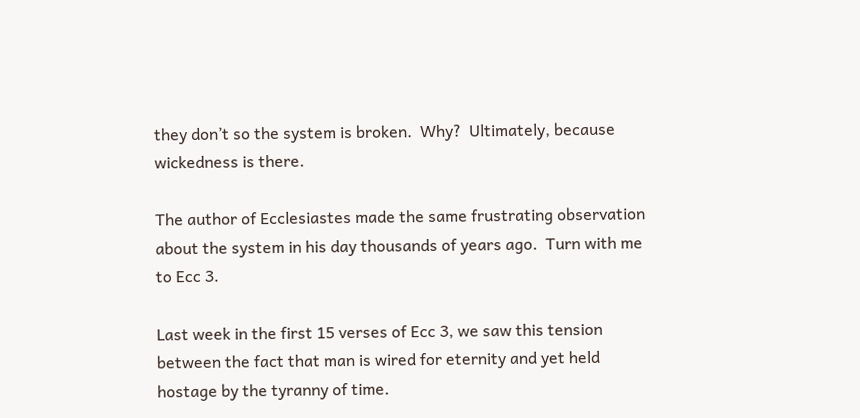they don’t so the system is broken.  Why?  Ultimately, because wickedness is there.

The author of Ecclesiastes made the same frustrating observation about the system in his day thousands of years ago.  Turn with me to Ecc 3.

Last week in the first 15 verses of Ecc 3, we saw this tension between the fact that man is wired for eternity and yet held hostage by the tyranny of time.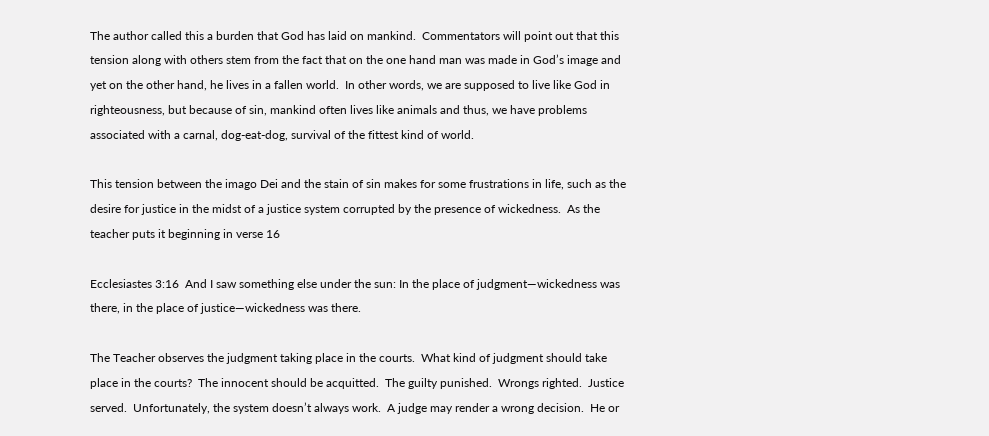The author called this a burden that God has laid on mankind.  Commentators will point out that this tension along with others stem from the fact that on the one hand man was made in God’s image and yet on the other hand, he lives in a fallen world.  In other words, we are supposed to live like God in righteousness, but because of sin, mankind often lives like animals and thus, we have problems associated with a carnal, dog-eat-dog, survival of the fittest kind of world.

This tension between the imago Dei and the stain of sin makes for some frustrations in life, such as the desire for justice in the midst of a justice system corrupted by the presence of wickedness.  As the teacher puts it beginning in verse 16

Ecclesiastes 3:16  And I saw something else under the sun: In the place of judgment—wickedness was there, in the place of justice—wickedness was there.

The Teacher observes the judgment taking place in the courts.  What kind of judgment should take place in the courts?  The innocent should be acquitted.  The guilty punished.  Wrongs righted.  Justice served.  Unfortunately, the system doesn’t always work.  A judge may render a wrong decision.  He or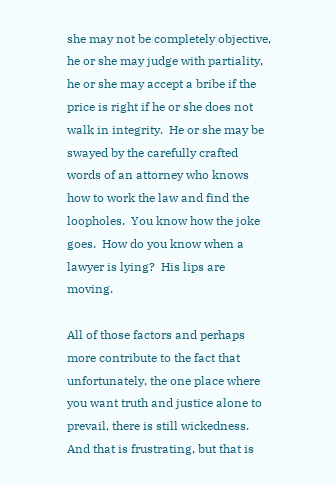she may not be completely objective, he or she may judge with partiality, he or she may accept a bribe if the price is right if he or she does not walk in integrity.  He or she may be swayed by the carefully crafted words of an attorney who knows how to work the law and find the loopholes.  You know how the joke goes.  How do you know when a lawyer is lying?  His lips are moving.

All of those factors and perhaps more contribute to the fact that unfortunately, the one place where you want truth and justice alone to prevail, there is still wickedness.  And that is frustrating, but that is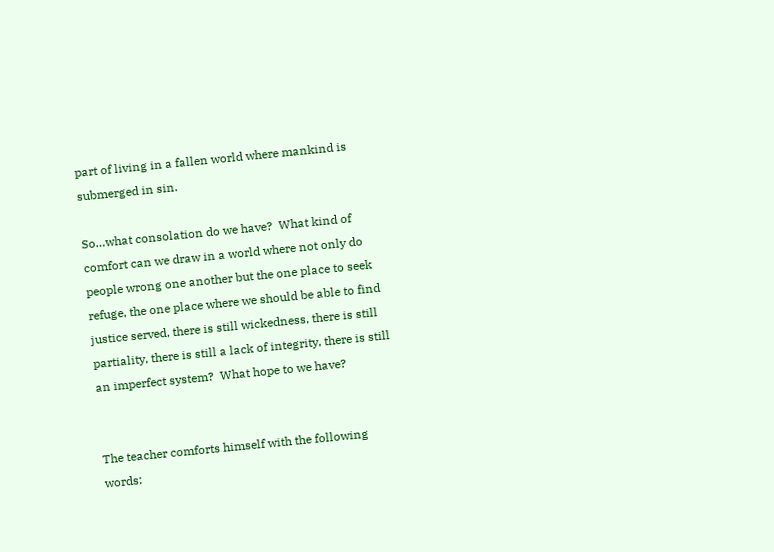part of living in a fallen world where mankind is submerged in sin.

So…what consolation do we have?  What kind of comfort can we draw in a world where not only do people wrong one another but the one place to seek refuge, the one place where we should be able to find justice served, there is still wickedness, there is still partiality, there is still a lack of integrity, there is still an imperfect system?  What hope to we have?


The teacher comforts himself with the following words: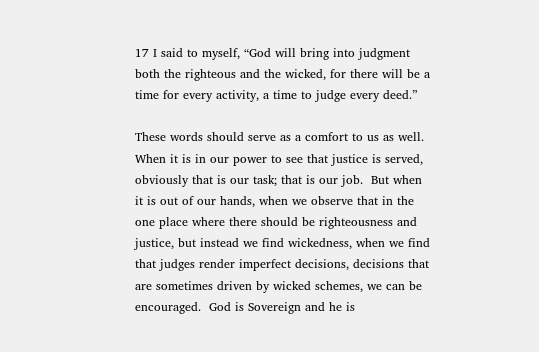17 I said to myself, “God will bring into judgment both the righteous and the wicked, for there will be a time for every activity, a time to judge every deed.”

These words should serve as a comfort to us as well.  When it is in our power to see that justice is served, obviously that is our task; that is our job.  But when it is out of our hands, when we observe that in the one place where there should be righteousness and justice, but instead we find wickedness, when we find that judges render imperfect decisions, decisions that are sometimes driven by wicked schemes, we can be encouraged.  God is Sovereign and he is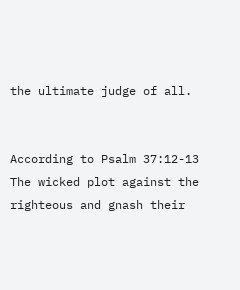the ultimate judge of all.


According to Psalm 37:12-13 The wicked plot against the righteous and gnash their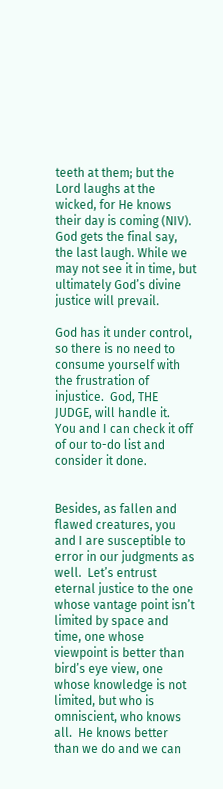teeth at them; but the Lord laughs at the wicked, for He knows their day is coming (NIV). God gets the final say, the last laugh. While we may not see it in time, but ultimately God’s divine justice will prevail.

God has it under control, so there is no need to consume yourself with the frustration of injustice.  God, THE JUDGE, will handle it.  You and I can check it off of our to-do list and consider it done.


Besides, as fallen and flawed creatures, you and I are susceptible to error in our judgments as well.  Let’s entrust eternal justice to the one whose vantage point isn’t limited by space and time, one whose viewpoint is better than bird’s eye view, one whose knowledge is not limited, but who is omniscient, who knows all.  He knows better than we do and we can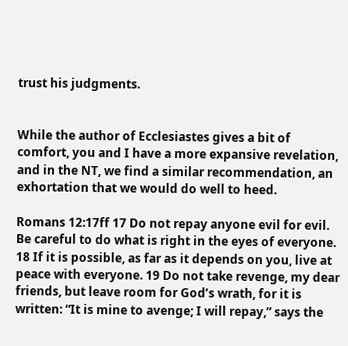trust his judgments.


While the author of Ecclesiastes gives a bit of comfort, you and I have a more expansive revelation, and in the NT, we find a similar recommendation, an exhortation that we would do well to heed.

Romans 12:17ff 17 Do not repay anyone evil for evil. Be careful to do what is right in the eyes of everyone. 18 If it is possible, as far as it depends on you, live at peace with everyone. 19 Do not take revenge, my dear friends, but leave room for God’s wrath, for it is written: “It is mine to avenge; I will repay,” says the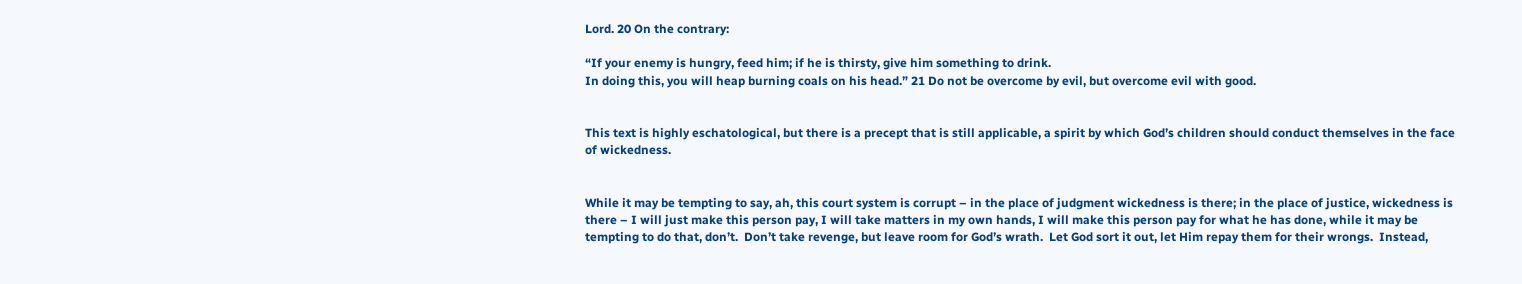Lord. 20 On the contrary:

“If your enemy is hungry, feed him; if he is thirsty, give him something to drink.
In doing this, you will heap burning coals on his head.” 21 Do not be overcome by evil, but overcome evil with good.


This text is highly eschatological, but there is a precept that is still applicable, a spirit by which God’s children should conduct themselves in the face of wickedness.


While it may be tempting to say, ah, this court system is corrupt – in the place of judgment wickedness is there; in the place of justice, wickedness is there – I will just make this person pay, I will take matters in my own hands, I will make this person pay for what he has done, while it may be tempting to do that, don’t.  Don’t take revenge, but leave room for God’s wrath.  Let God sort it out, let Him repay them for their wrongs.  Instead,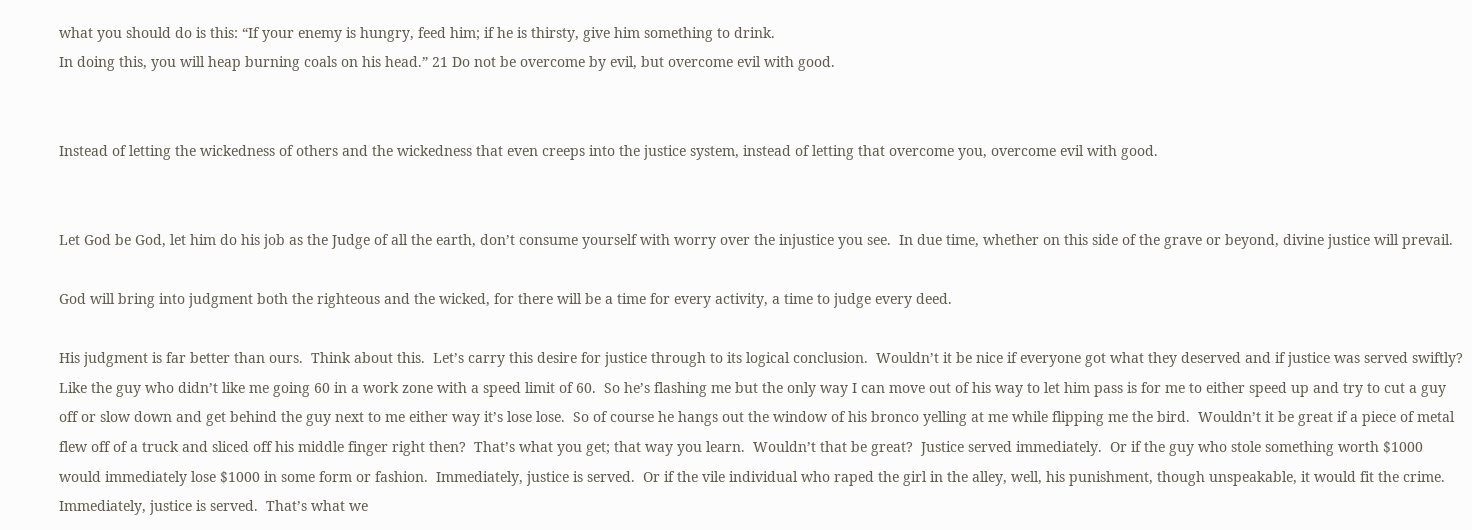what you should do is this: “If your enemy is hungry, feed him; if he is thirsty, give him something to drink.
In doing this, you will heap burning coals on his head.” 21 Do not be overcome by evil, but overcome evil with good.


Instead of letting the wickedness of others and the wickedness that even creeps into the justice system, instead of letting that overcome you, overcome evil with good.


Let God be God, let him do his job as the Judge of all the earth, don’t consume yourself with worry over the injustice you see.  In due time, whether on this side of the grave or beyond, divine justice will prevail.

God will bring into judgment both the righteous and the wicked, for there will be a time for every activity, a time to judge every deed.

His judgment is far better than ours.  Think about this.  Let’s carry this desire for justice through to its logical conclusion.  Wouldn’t it be nice if everyone got what they deserved and if justice was served swiftly?  Like the guy who didn’t like me going 60 in a work zone with a speed limit of 60.  So he’s flashing me but the only way I can move out of his way to let him pass is for me to either speed up and try to cut a guy off or slow down and get behind the guy next to me either way it’s lose lose.  So of course he hangs out the window of his bronco yelling at me while flipping me the bird.  Wouldn’t it be great if a piece of metal flew off of a truck and sliced off his middle finger right then?  That’s what you get; that way you learn.  Wouldn’t that be great?  Justice served immediately.  Or if the guy who stole something worth $1000 would immediately lose $1000 in some form or fashion.  Immediately, justice is served.  Or if the vile individual who raped the girl in the alley, well, his punishment, though unspeakable, it would fit the crime.  Immediately, justice is served.  That’s what we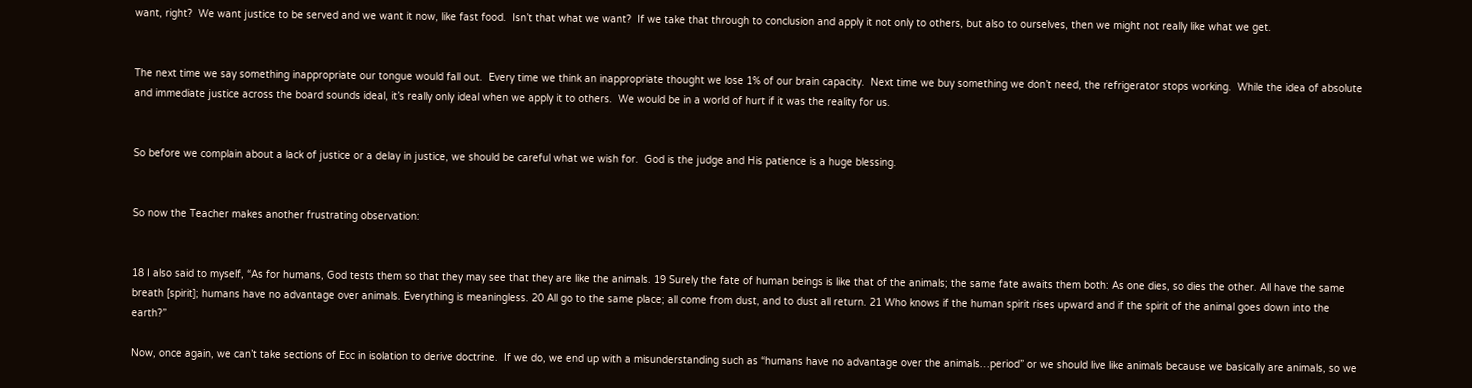want, right?  We want justice to be served and we want it now, like fast food.  Isn’t that what we want?  If we take that through to conclusion and apply it not only to others, but also to ourselves, then we might not really like what we get.


The next time we say something inappropriate our tongue would fall out.  Every time we think an inappropriate thought we lose 1% of our brain capacity.  Next time we buy something we don’t need, the refrigerator stops working.  While the idea of absolute and immediate justice across the board sounds ideal, it’s really only ideal when we apply it to others.  We would be in a world of hurt if it was the reality for us.


So before we complain about a lack of justice or a delay in justice, we should be careful what we wish for.  God is the judge and His patience is a huge blessing.


So now the Teacher makes another frustrating observation:


18 I also said to myself, “As for humans, God tests them so that they may see that they are like the animals. 19 Surely the fate of human beings is like that of the animals; the same fate awaits them both: As one dies, so dies the other. All have the same breath [spirit]; humans have no advantage over animals. Everything is meaningless. 20 All go to the same place; all come from dust, and to dust all return. 21 Who knows if the human spirit rises upward and if the spirit of the animal goes down into the earth?”

Now, once again, we can’t take sections of Ecc in isolation to derive doctrine.  If we do, we end up with a misunderstanding such as “humans have no advantage over the animals…period” or we should live like animals because we basically are animals, so we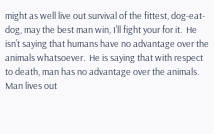might as well live out survival of the fittest, dog-eat-dog, may the best man win, I’ll fight your for it.  He isn’t saying that humans have no advantage over the animals whatsoever.  He is saying that with respect to death, man has no advantage over the animals.  Man lives out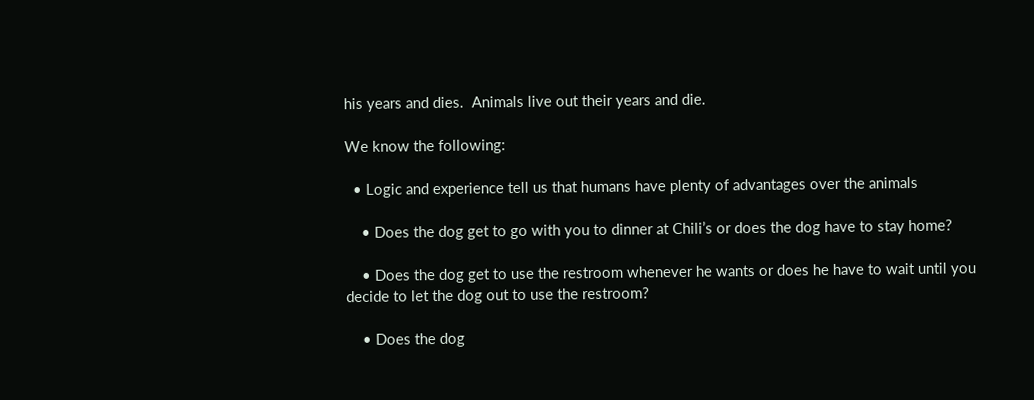his years and dies.  Animals live out their years and die.

We know the following:

  • Logic and experience tell us that humans have plenty of advantages over the animals

    • Does the dog get to go with you to dinner at Chili’s or does the dog have to stay home?

    • Does the dog get to use the restroom whenever he wants or does he have to wait until you decide to let the dog out to use the restroom?

    • Does the dog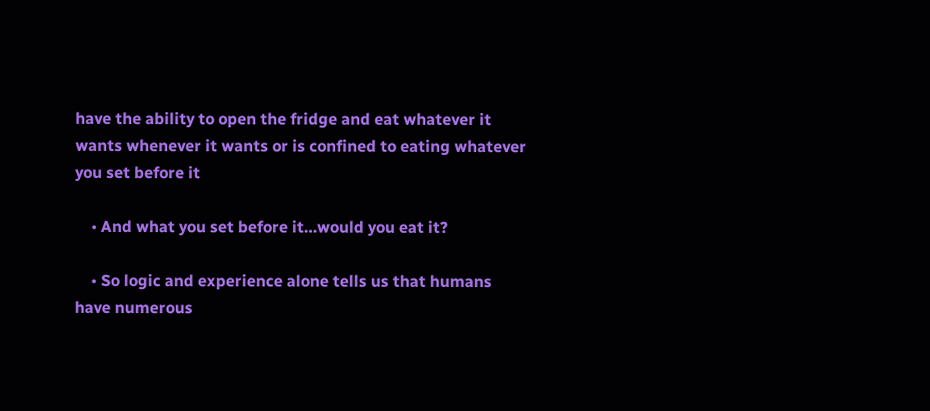have the ability to open the fridge and eat whatever it wants whenever it wants or is confined to eating whatever you set before it

    • And what you set before it…would you eat it?

    • So logic and experience alone tells us that humans have numerous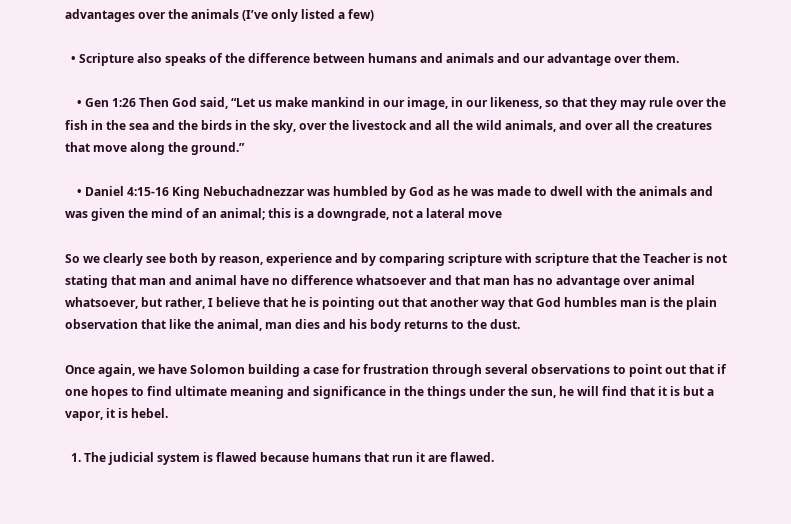advantages over the animals (I’ve only listed a few)

  • Scripture also speaks of the difference between humans and animals and our advantage over them.

    • Gen 1:26 Then God said, “Let us make mankind in our image, in our likeness, so that they may rule over the fish in the sea and the birds in the sky, over the livestock and all the wild animals, and over all the creatures that move along the ground.”

    • Daniel 4:15-16 King Nebuchadnezzar was humbled by God as he was made to dwell with the animals and was given the mind of an animal; this is a downgrade, not a lateral move

So we clearly see both by reason, experience and by comparing scripture with scripture that the Teacher is not stating that man and animal have no difference whatsoever and that man has no advantage over animal whatsoever, but rather, I believe that he is pointing out that another way that God humbles man is the plain observation that like the animal, man dies and his body returns to the dust.

Once again, we have Solomon building a case for frustration through several observations to point out that if one hopes to find ultimate meaning and significance in the things under the sun, he will find that it is but a vapor, it is hebel.

  1. The judicial system is flawed because humans that run it are flawed.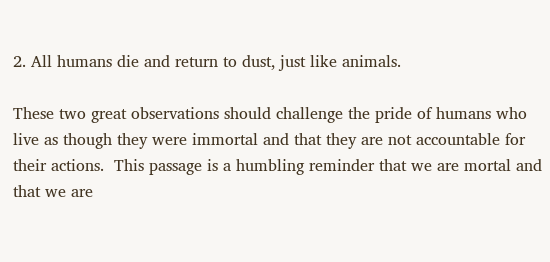2. All humans die and return to dust, just like animals.

These two great observations should challenge the pride of humans who live as though they were immortal and that they are not accountable for their actions.  This passage is a humbling reminder that we are mortal and that we are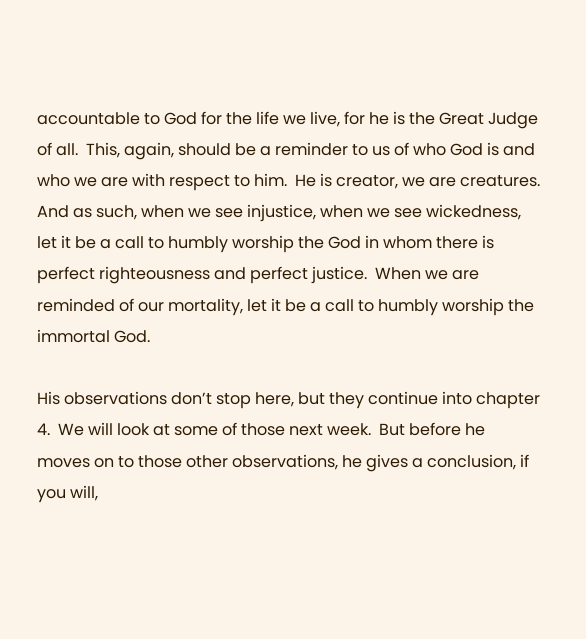accountable to God for the life we live, for he is the Great Judge of all.  This, again, should be a reminder to us of who God is and who we are with respect to him.  He is creator, we are creatures.  And as such, when we see injustice, when we see wickedness, let it be a call to humbly worship the God in whom there is perfect righteousness and perfect justice.  When we are reminded of our mortality, let it be a call to humbly worship the immortal God.

His observations don’t stop here, but they continue into chapter 4.  We will look at some of those next week.  But before he moves on to those other observations, he gives a conclusion, if you will,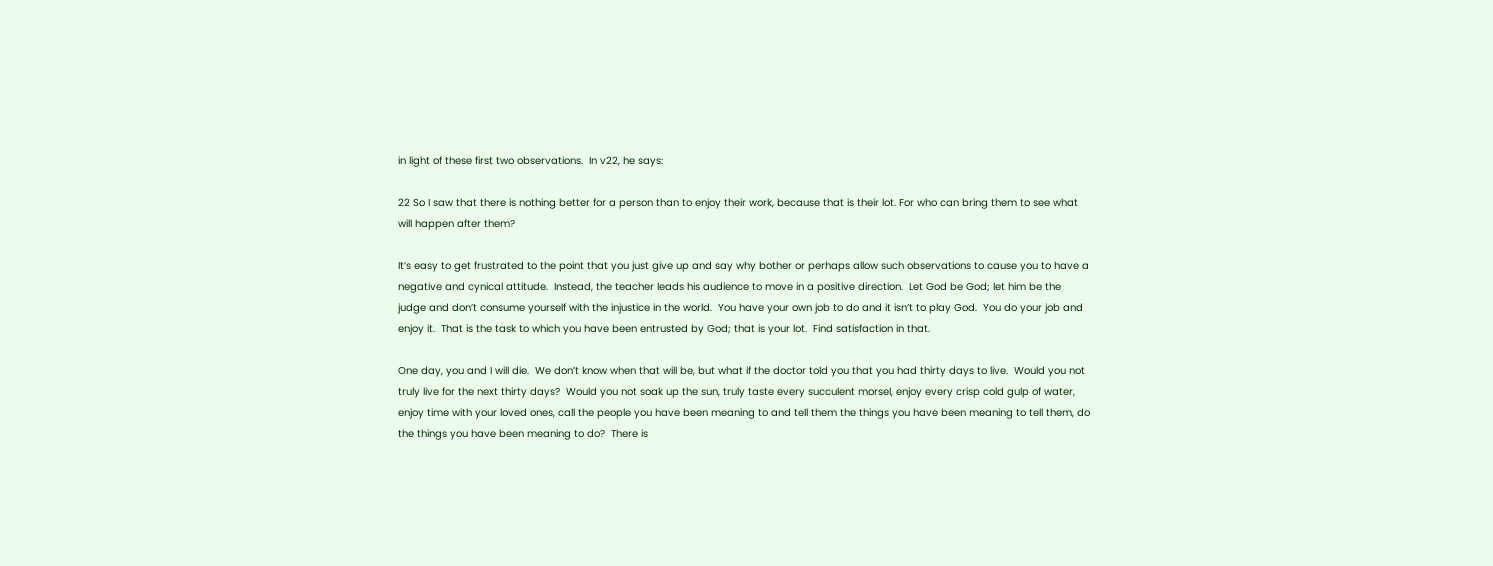in light of these first two observations.  In v22, he says:

22 So I saw that there is nothing better for a person than to enjoy their work, because that is their lot. For who can bring them to see what will happen after them?

It’s easy to get frustrated to the point that you just give up and say why bother or perhaps allow such observations to cause you to have a negative and cynical attitude.  Instead, the teacher leads his audience to move in a positive direction.  Let God be God; let him be the judge and don’t consume yourself with the injustice in the world.  You have your own job to do and it isn’t to play God.  You do your job and enjoy it.  That is the task to which you have been entrusted by God; that is your lot.  Find satisfaction in that.

One day, you and I will die.  We don’t know when that will be, but what if the doctor told you that you had thirty days to live.  Would you not truly live for the next thirty days?  Would you not soak up the sun, truly taste every succulent morsel, enjoy every crisp cold gulp of water, enjoy time with your loved ones, call the people you have been meaning to and tell them the things you have been meaning to tell them, do the things you have been meaning to do?  There is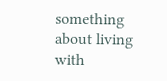something about living with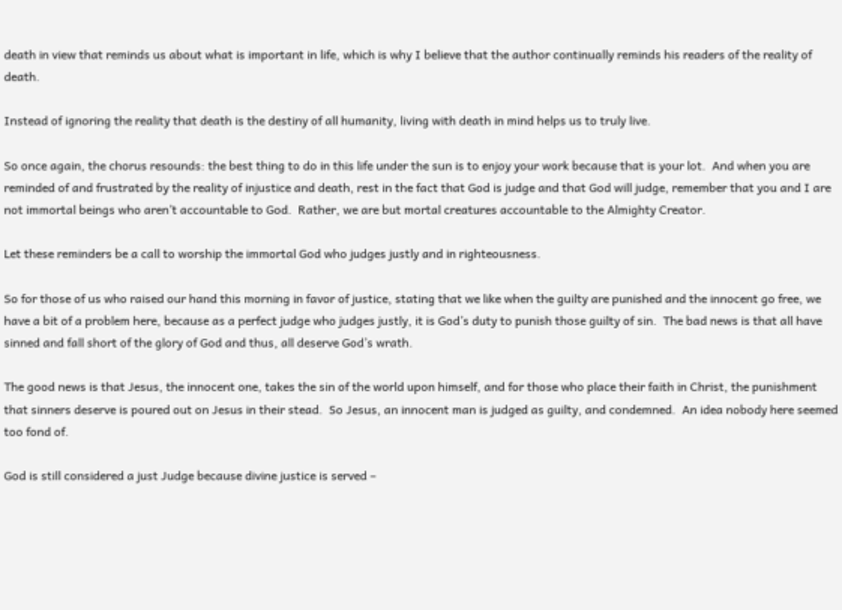death in view that reminds us about what is important in life, which is why I believe that the author continually reminds his readers of the reality of death.

Instead of ignoring the reality that death is the destiny of all humanity, living with death in mind helps us to truly live.

So once again, the chorus resounds: the best thing to do in this life under the sun is to enjoy your work because that is your lot.  And when you are reminded of and frustrated by the reality of injustice and death, rest in the fact that God is judge and that God will judge, remember that you and I are not immortal beings who aren’t accountable to God.  Rather, we are but mortal creatures accountable to the Almighty Creator.

Let these reminders be a call to worship the immortal God who judges justly and in righteousness.

So for those of us who raised our hand this morning in favor of justice, stating that we like when the guilty are punished and the innocent go free, we have a bit of a problem here, because as a perfect judge who judges justly, it is God’s duty to punish those guilty of sin.  The bad news is that all have sinned and fall short of the glory of God and thus, all deserve God’s wrath.

The good news is that Jesus, the innocent one, takes the sin of the world upon himself, and for those who place their faith in Christ, the punishment that sinners deserve is poured out on Jesus in their stead.  So Jesus, an innocent man is judged as guilty, and condemned.  An idea nobody here seemed too fond of.

God is still considered a just Judge because divine justice is served –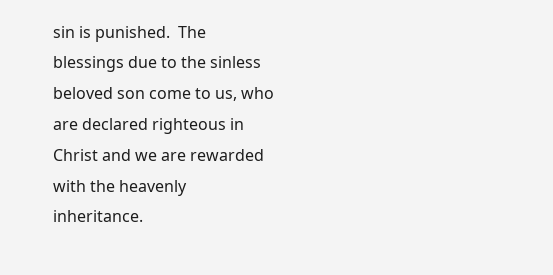sin is punished.  The blessings due to the sinless beloved son come to us, who are declared righteous in Christ and we are rewarded with the heavenly inheritance.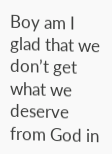Boy am I glad that we don’t get what we deserve from God in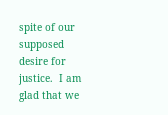spite of our supposed desire for justice.  I am glad that we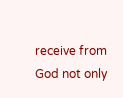receive from God not only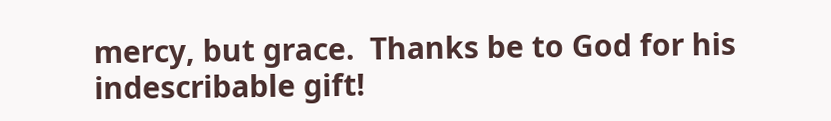mercy, but grace.  Thanks be to God for his indescribable gift!